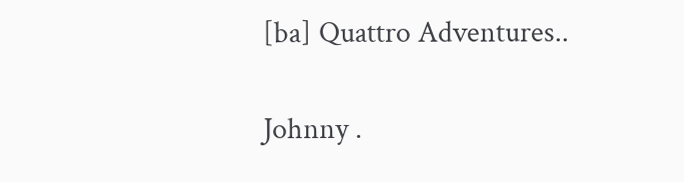[ba] Quattro Adventures..

Johnny .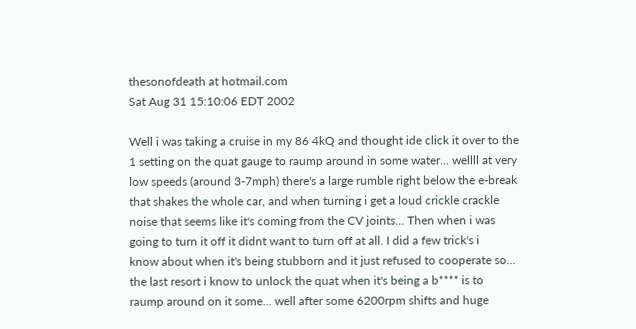thesonofdeath at hotmail.com
Sat Aug 31 15:10:06 EDT 2002

Well i was taking a cruise in my 86 4kQ and thought ide click it over to the
1 setting on the quat gauge to raump around in some water... wellll at very
low speeds (around 3-7mph) there's a large rumble right below the e-break
that shakes the whole car, and when turning i get a loud crickle crackle
noise that seems like it's coming from the CV joints... Then when i was
going to turn it off it didnt want to turn off at all. I did a few trick's i
know about when it's being stubborn and it just refused to cooperate so...
the last resort i know to unlock the quat when it's being a b**** is to
raump around on it some... well after some 6200rpm shifts and huge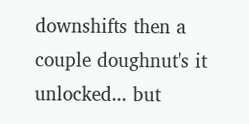downshifts then a couple doughnut's it unlocked... but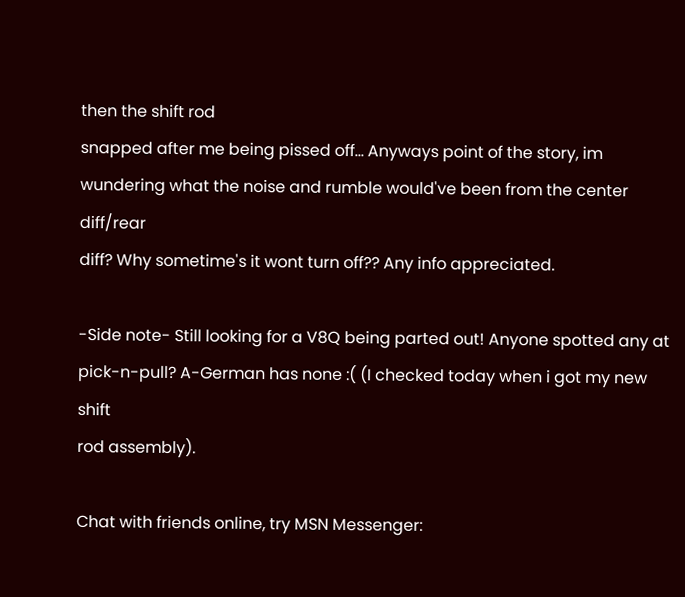then the shift rod
snapped after me being pissed off... Anyways point of the story, im
wundering what the noise and rumble would've been from the center diff/rear
diff? Why sometime's it wont turn off?? Any info appreciated.

-Side note- Still looking for a V8Q being parted out! Anyone spotted any at
pick-n-pull? A-German has none :( (I checked today when i got my new shift
rod assembly).

Chat with friends online, try MSN Messenger: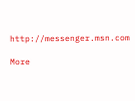http://messenger.msn.com

More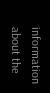information about the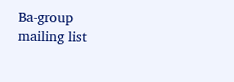Ba-group mailing list